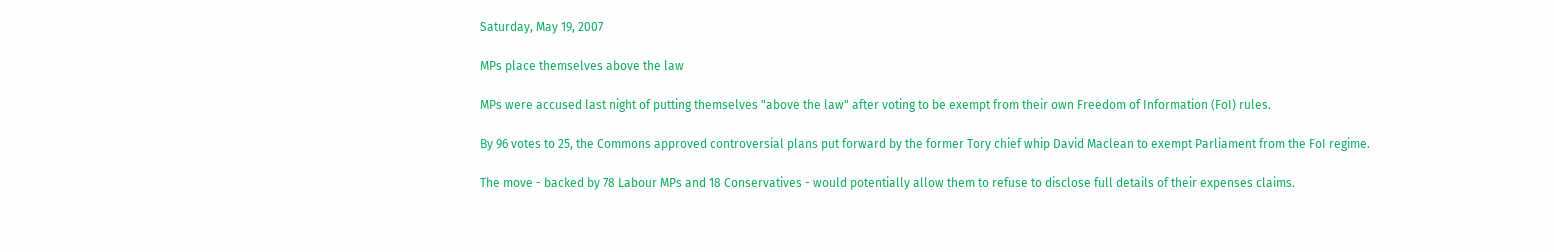Saturday, May 19, 2007

MPs place themselves above the law

MPs were accused last night of putting themselves "above the law" after voting to be exempt from their own Freedom of Information (FoI) rules.

By 96 votes to 25, the Commons approved controversial plans put forward by the former Tory chief whip David Maclean to exempt Parliament from the FoI regime.

The move - backed by 78 Labour MPs and 18 Conservatives - would potentially allow them to refuse to disclose full details of their expenses claims.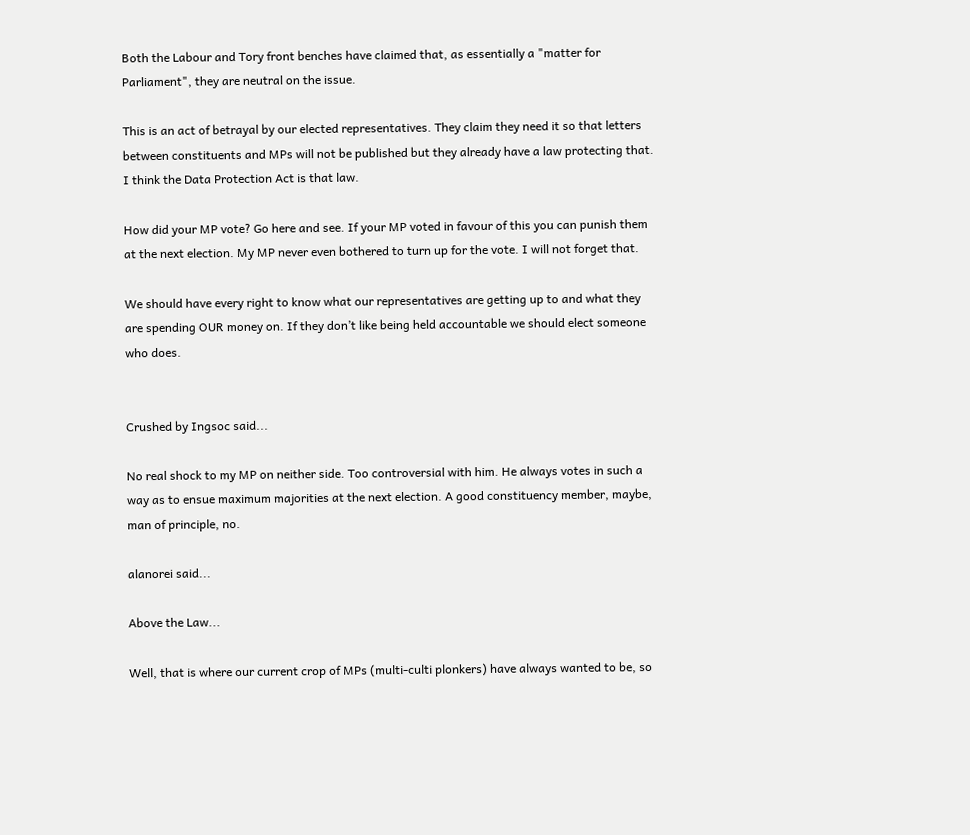Both the Labour and Tory front benches have claimed that, as essentially a "matter for Parliament", they are neutral on the issue.

This is an act of betrayal by our elected representatives. They claim they need it so that letters between constituents and MPs will not be published but they already have a law protecting that. I think the Data Protection Act is that law.

How did your MP vote? Go here and see. If your MP voted in favour of this you can punish them at the next election. My MP never even bothered to turn up for the vote. I will not forget that.

We should have every right to know what our representatives are getting up to and what they are spending OUR money on. If they don’t like being held accountable we should elect someone who does.


Crushed by Ingsoc said...

No real shock to my MP on neither side. Too controversial with him. He always votes in such a way as to ensue maximum majorities at the next election. A good constituency member, maybe, man of principle, no.

alanorei said...

Above the Law...

Well, that is where our current crop of MPs (multi-culti plonkers) have always wanted to be, so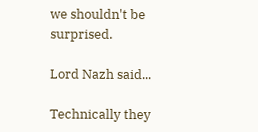we shouldn't be surprised.

Lord Nazh said...

Technically they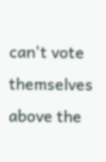can't vote themselves above the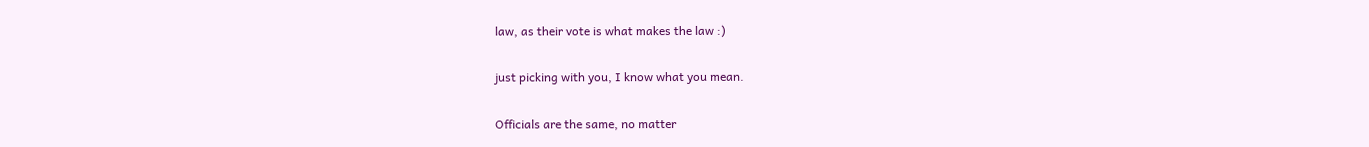law, as their vote is what makes the law :)

just picking with you, I know what you mean.

Officials are the same, no matter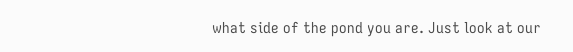what side of the pond you are. Just look at our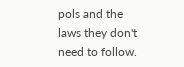pols and the laws they don't need to follow.